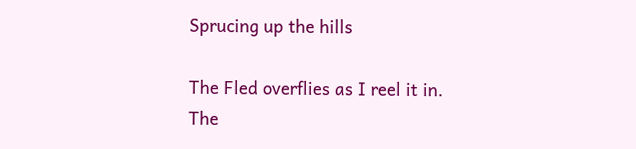Sprucing up the hills

The Fled overflies as I reel it in.
The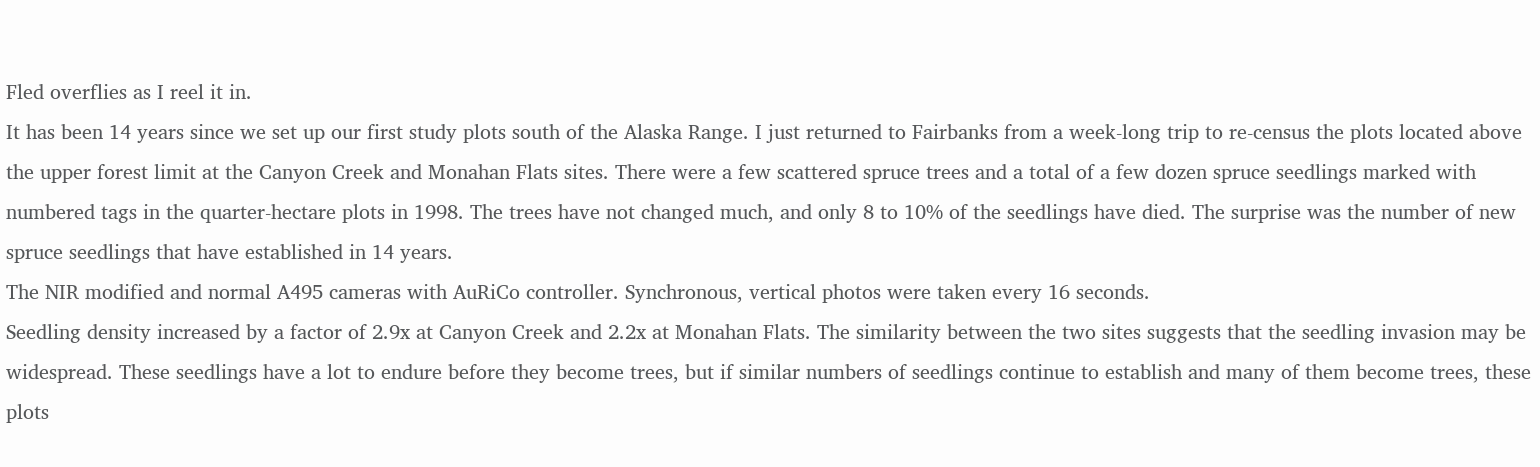Fled overflies as I reel it in.
It has been 14 years since we set up our first study plots south of the Alaska Range. I just returned to Fairbanks from a week-long trip to re-census the plots located above the upper forest limit at the Canyon Creek and Monahan Flats sites. There were a few scattered spruce trees and a total of a few dozen spruce seedlings marked with numbered tags in the quarter-hectare plots in 1998. The trees have not changed much, and only 8 to 10% of the seedlings have died. The surprise was the number of new spruce seedlings that have established in 14 years.
The NIR modified and normal A495 cameras with AuRiCo controller. Synchronous, vertical photos were taken every 16 seconds.
Seedling density increased by a factor of 2.9x at Canyon Creek and 2.2x at Monahan Flats. The similarity between the two sites suggests that the seedling invasion may be widespread. These seedlings have a lot to endure before they become trees, but if similar numbers of seedlings continue to establish and many of them become trees, these plots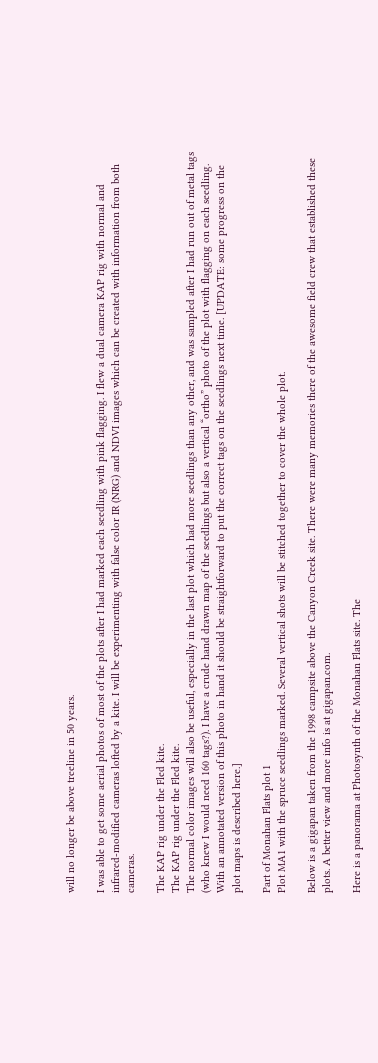will no longer be above treeline in 50 years.

I was able to get some aerial photos of most of the plots after I had marked each seedling with pink flagging. I flew a dual camera KAP rig with normal and infrared-modified cameras lofted by a kite. I will be experimenting with false color IR (NRG) and NDVI images which can be created with information from both cameras.

The KAP rig under the Fled kite.
The KAP rig under the Fled kite.
The normal color images will also be useful, especially in the last plot which had more seedlings than any other, and was sampled after I had run out of metal tags (who knew I would need 160 tags?). I have a crude hand drawn map of the seedlings but also a vertical “ortho” photo of the plot with flagging on each seedling. With an annotated version of this photo in hand it should be straightforward to put the correct tags on the seedlings next time. [UPDATE: some progress on the plot maps is described here.]

Part of Monahan Flats plot 1
Plot MA1 with the spruce seedlings marked. Several vertical shots will be stitched together to cover the whole plot.

Below is a gigapan taken from the 1998 campsite above the Canyon Creek site. There were many memories there of the awesome field crew that established these plots. A better view and more info is at gigapan.com.

Here is a panorama at Photosynth of the Monahan Flats site. The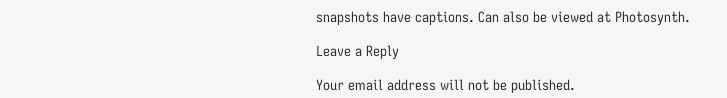snapshots have captions. Can also be viewed at Photosynth.

Leave a Reply

Your email address will not be published.